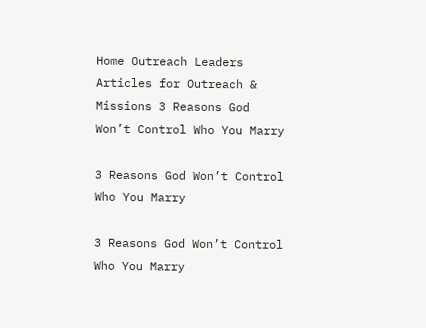Home Outreach Leaders Articles for Outreach & Missions 3 Reasons God Won’t Control Who You Marry

3 Reasons God Won’t Control Who You Marry

3 Reasons God Won’t Control Who You Marry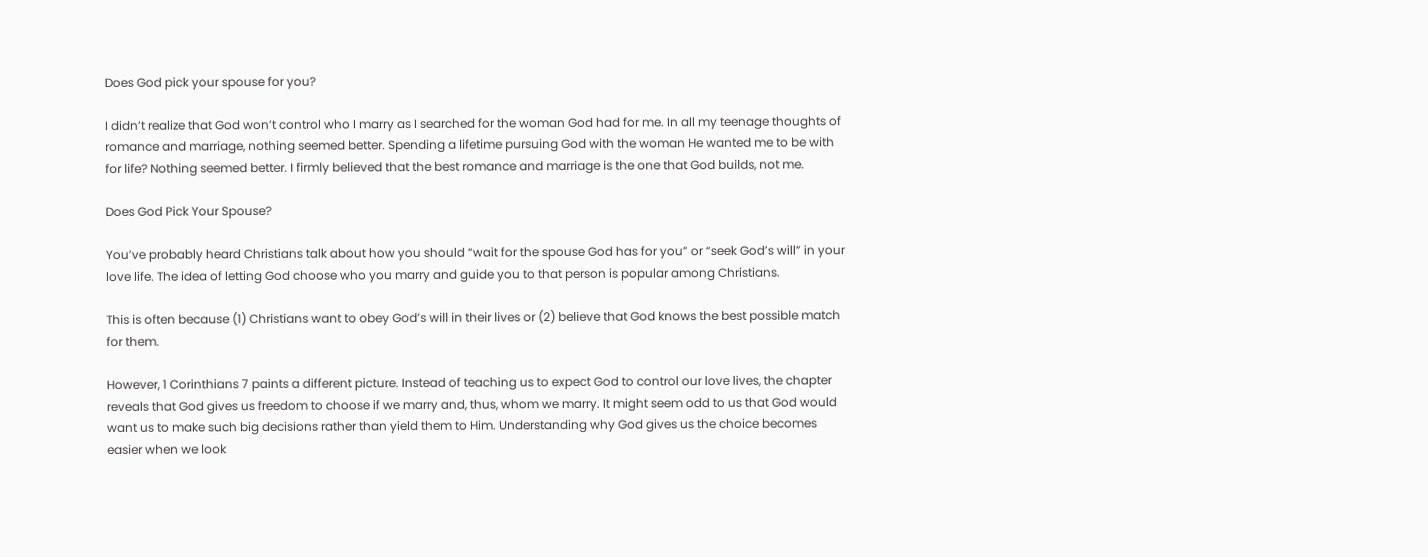Does God pick your spouse for you?

I didn’t realize that God won’t control who I marry as I searched for the woman God had for me. In all my teenage thoughts of romance and marriage, nothing seemed better. Spending a lifetime pursuing God with the woman He wanted me to be with for life? Nothing seemed better. I firmly believed that the best romance and marriage is the one that God builds, not me.

Does God Pick Your Spouse?

You’ve probably heard Christians talk about how you should “wait for the spouse God has for you” or “seek God’s will” in your love life. The idea of letting God choose who you marry and guide you to that person is popular among Christians.

This is often because (1) Christians want to obey God’s will in their lives or (2) believe that God knows the best possible match for them.

However, 1 Corinthians 7 paints a different picture. Instead of teaching us to expect God to control our love lives, the chapter reveals that God gives us freedom to choose if we marry and, thus, whom we marry. It might seem odd to us that God would want us to make such big decisions rather than yield them to Him. Understanding why God gives us the choice becomes easier when we look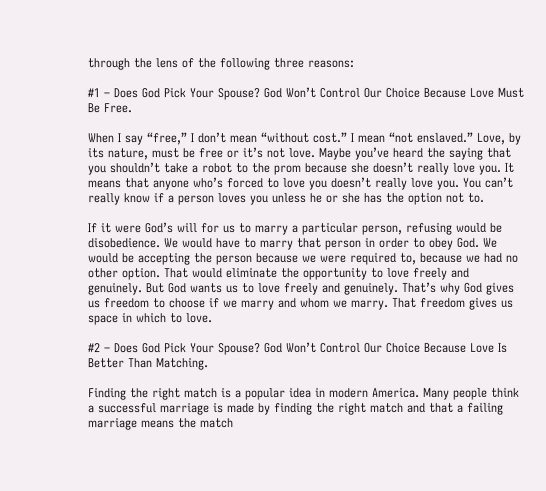through the lens of the following three reasons:

#1 – Does God Pick Your Spouse? God Won’t Control Our Choice Because Love Must Be Free.

When I say “free,” I don’t mean “without cost.” I mean “not enslaved.” Love, by its nature, must be free or it’s not love. Maybe you’ve heard the saying that you shouldn’t take a robot to the prom because she doesn’t really love you. It means that anyone who’s forced to love you doesn’t really love you. You can’t really know if a person loves you unless he or she has the option not to.

If it were God’s will for us to marry a particular person, refusing would be disobedience. We would have to marry that person in order to obey God. We would be accepting the person because we were required to, because we had no other option. That would eliminate the opportunity to love freely and genuinely. But God wants us to love freely and genuinely. That’s why God gives us freedom to choose if we marry and whom we marry. That freedom gives us space in which to love.

#2 – Does God Pick Your Spouse? God Won’t Control Our Choice Because Love Is Better Than Matching.

Finding the right match is a popular idea in modern America. Many people think a successful marriage is made by finding the right match and that a failing marriage means the match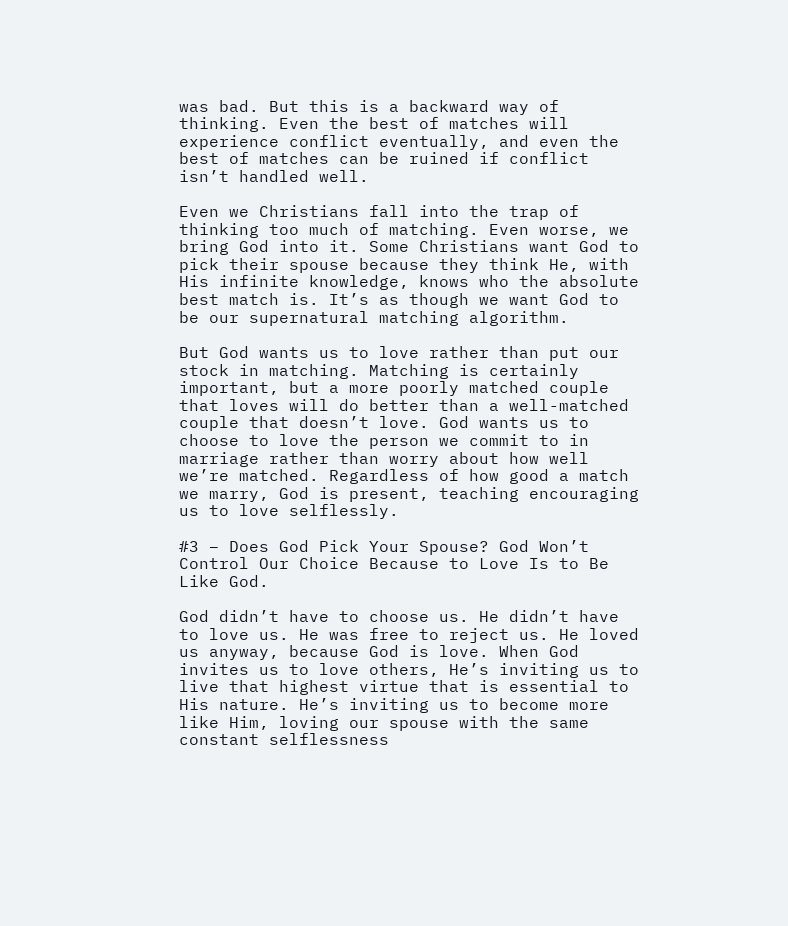was bad. But this is a backward way of thinking. Even the best of matches will experience conflict eventually, and even the best of matches can be ruined if conflict isn’t handled well.

Even we Christians fall into the trap of thinking too much of matching. Even worse, we bring God into it. Some Christians want God to pick their spouse because they think He, with His infinite knowledge, knows who the absolute best match is. It’s as though we want God to be our supernatural matching algorithm.

But God wants us to love rather than put our stock in matching. Matching is certainly important, but a more poorly matched couple that loves will do better than a well-matched couple that doesn’t love. God wants us to choose to love the person we commit to in marriage rather than worry about how well we’re matched. Regardless of how good a match we marry, God is present, teaching encouraging us to love selflessly.

#3 – Does God Pick Your Spouse? God Won’t Control Our Choice Because to Love Is to Be Like God.

God didn’t have to choose us. He didn’t have to love us. He was free to reject us. He loved us anyway, because God is love. When God invites us to love others, He’s inviting us to live that highest virtue that is essential to His nature. He’s inviting us to become more like Him, loving our spouse with the same constant selflessness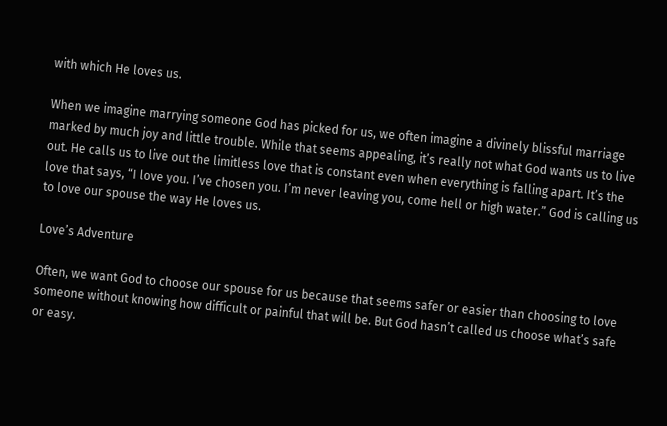with which He loves us.

When we imagine marrying someone God has picked for us, we often imagine a divinely blissful marriage marked by much joy and little trouble. While that seems appealing, it’s really not what God wants us to live out. He calls us to live out the limitless love that is constant even when everything is falling apart. It’s the love that says, “I love you. I’ve chosen you. I’m never leaving you, come hell or high water.” God is calling us to love our spouse the way He loves us.

Love’s Adventure

Often, we want God to choose our spouse for us because that seems safer or easier than choosing to love someone without knowing how difficult or painful that will be. But God hasn’t called us choose what’s safe or easy.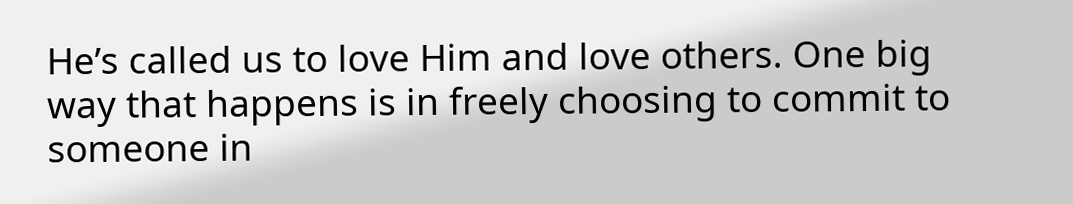He’s called us to love Him and love others. One big way that happens is in freely choosing to commit to someone in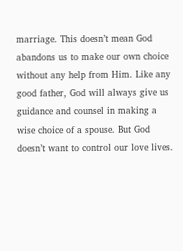marriage. This doesn’t mean God abandons us to make our own choice without any help from Him. Like any good father, God will always give us guidance and counsel in making a wise choice of a spouse. But God doesn’t want to control our love lives.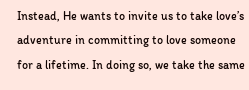Instead, He wants to invite us to take love’s adventure in committing to love someone for a lifetime. In doing so, we take the same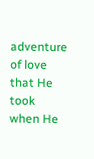adventure of love that He took when He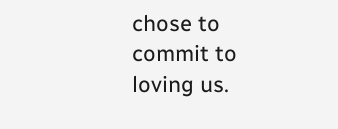chose to commit to loving us.